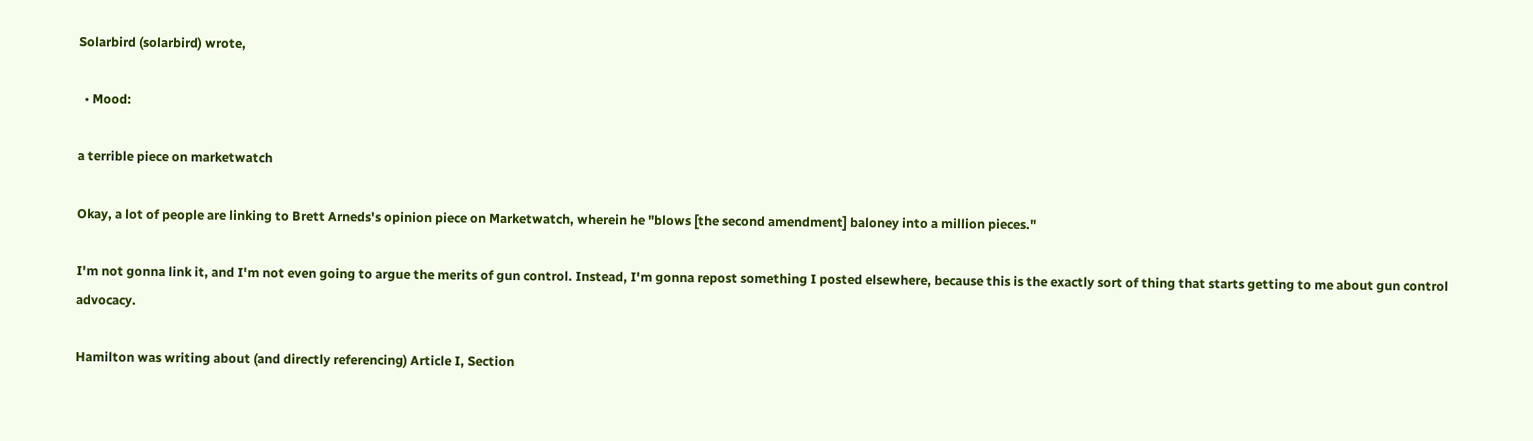Solarbird (solarbird) wrote,

  • Mood:

a terrible piece on marketwatch

Okay, a lot of people are linking to Brett Arneds's opinion piece on Marketwatch, wherein he "blows [the second amendment] baloney into a million pieces."

I'm not gonna link it, and I'm not even going to argue the merits of gun control. Instead, I'm gonna repost something I posted elsewhere, because this is the exactly sort of thing that starts getting to me about gun control advocacy.

Hamilton was writing about (and directly referencing) Article I, Section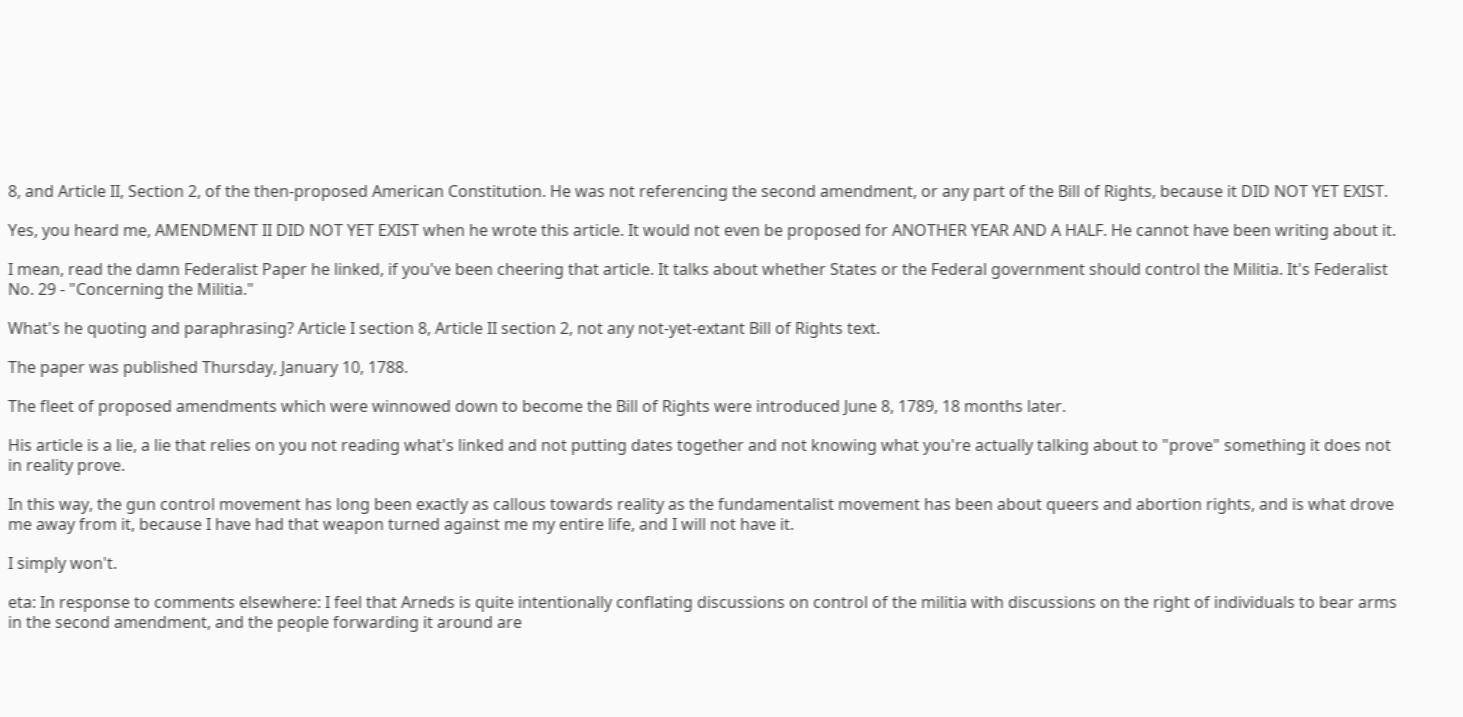8, and Article II, Section 2, of the then-proposed American Constitution. He was not referencing the second amendment, or any part of the Bill of Rights, because it DID NOT YET EXIST.

Yes, you heard me, AMENDMENT II DID NOT YET EXIST when he wrote this article. It would not even be proposed for ANOTHER YEAR AND A HALF. He cannot have been writing about it.

I mean, read the damn Federalist Paper he linked, if you've been cheering that article. It talks about whether States or the Federal government should control the Militia. It's Federalist No. 29 - "Concerning the Militia."

What's he quoting and paraphrasing? Article I section 8, Article II section 2, not any not-yet-extant Bill of Rights text.

The paper was published Thursday, January 10, 1788.

The fleet of proposed amendments which were winnowed down to become the Bill of Rights were introduced June 8, 1789, 18 months later.

His article is a lie, a lie that relies on you not reading what's linked and not putting dates together and not knowing what you're actually talking about to "prove" something it does not in reality prove.

In this way, the gun control movement has long been exactly as callous towards reality as the fundamentalist movement has been about queers and abortion rights, and is what drove me away from it, because I have had that weapon turned against me my entire life, and I will not have it.

I simply won't.

eta: In response to comments elsewhere: I feel that Arneds is quite intentionally conflating discussions on control of the militia with discussions on the right of individuals to bear arms in the second amendment, and the people forwarding it around are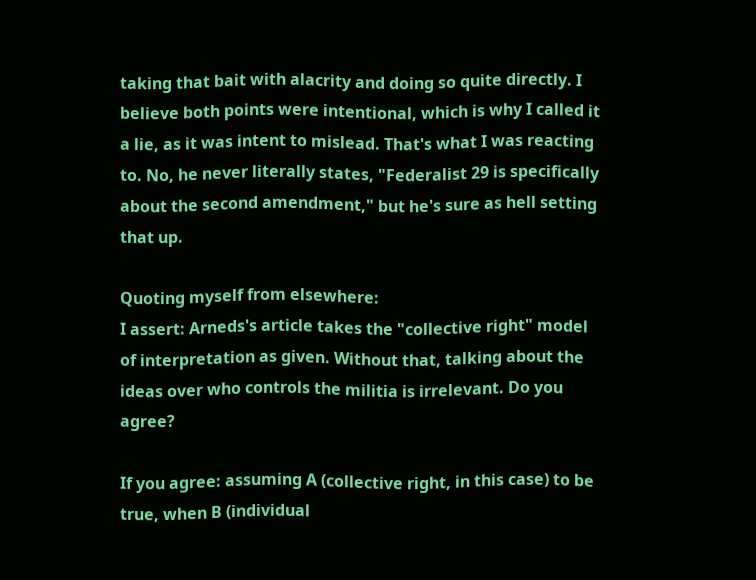taking that bait with alacrity and doing so quite directly. I believe both points were intentional, which is why I called it a lie, as it was intent to mislead. That's what I was reacting to. No, he never literally states, "Federalist 29 is specifically about the second amendment," but he's sure as hell setting that up.

Quoting myself from elsewhere:
I assert: Arneds's article takes the "collective right" model of interpretation as given. Without that, talking about the ideas over who controls the militia is irrelevant. Do you agree?

If you agree: assuming A (collective right, in this case) to be true, when B (individual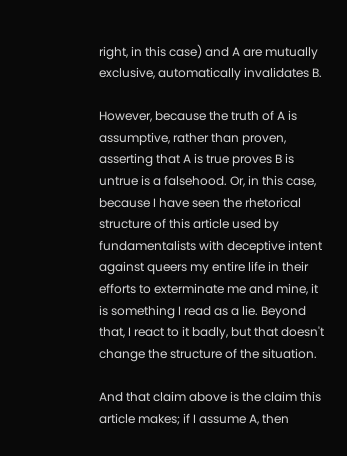right, in this case) and A are mutually exclusive, automatically invalidates B.

However, because the truth of A is assumptive, rather than proven, asserting that A is true proves B is untrue is a falsehood. Or, in this case, because I have seen the rhetorical structure of this article used by fundamentalists with deceptive intent against queers my entire life in their efforts to exterminate me and mine, it is something I read as a lie. Beyond that, I react to it badly, but that doesn't change the structure of the situation.

And that claim above is the claim this article makes; if I assume A, then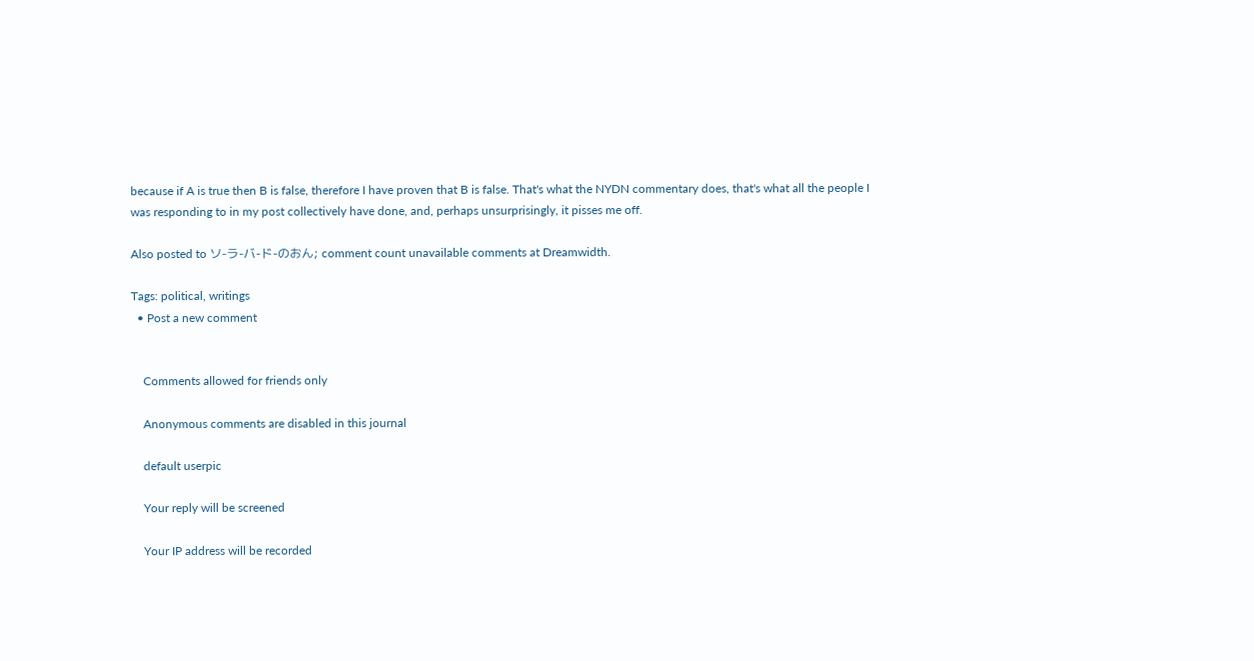because if A is true then B is false, therefore I have proven that B is false. That's what the NYDN commentary does, that's what all the people I was responding to in my post collectively have done, and, perhaps unsurprisingly, it pisses me off.

Also posted to ソ-ラ-バ-ド-のおん; comment count unavailable comments at Dreamwidth.

Tags: political, writings
  • Post a new comment


    Comments allowed for friends only

    Anonymous comments are disabled in this journal

    default userpic

    Your reply will be screened

    Your IP address will be recorded